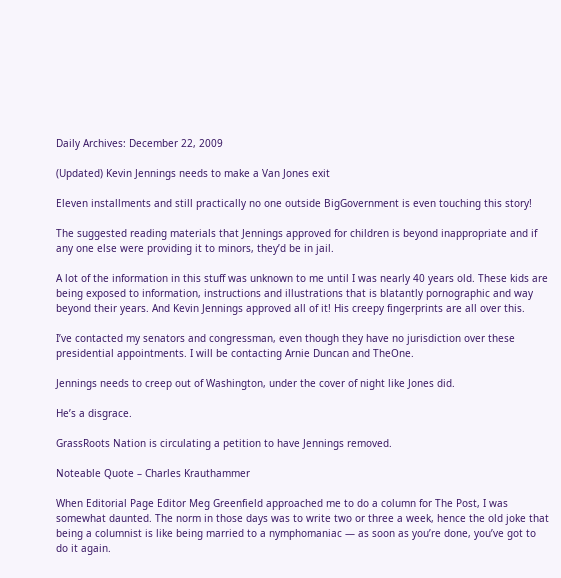Daily Archives: December 22, 2009

(Updated) Kevin Jennings needs to make a Van Jones exit

Eleven installments and still practically no one outside BigGovernment is even touching this story!

The suggested reading materials that Jennings approved for children is beyond inappropriate and if any one else were providing it to minors, they’d be in jail.

A lot of the information in this stuff was unknown to me until I was nearly 40 years old. These kids are being exposed to information, instructions and illustrations that is blatantly pornographic and way beyond their years. And Kevin Jennings approved all of it! His creepy fingerprints are all over this.

I’ve contacted my senators and congressman, even though they have no jurisdiction over these presidential appointments. I will be contacting Arnie Duncan and TheOne.

Jennings needs to creep out of Washington, under the cover of night like Jones did.

He’s a disgrace.

GrassRoots Nation is circulating a petition to have Jennings removed.

Noteable Quote – Charles Krauthammer

When Editorial Page Editor Meg Greenfield approached me to do a column for The Post, I was somewhat daunted. The norm in those days was to write two or three a week, hence the old joke that being a columnist is like being married to a nymphomaniac — as soon as you’re done, you’ve got to do it again.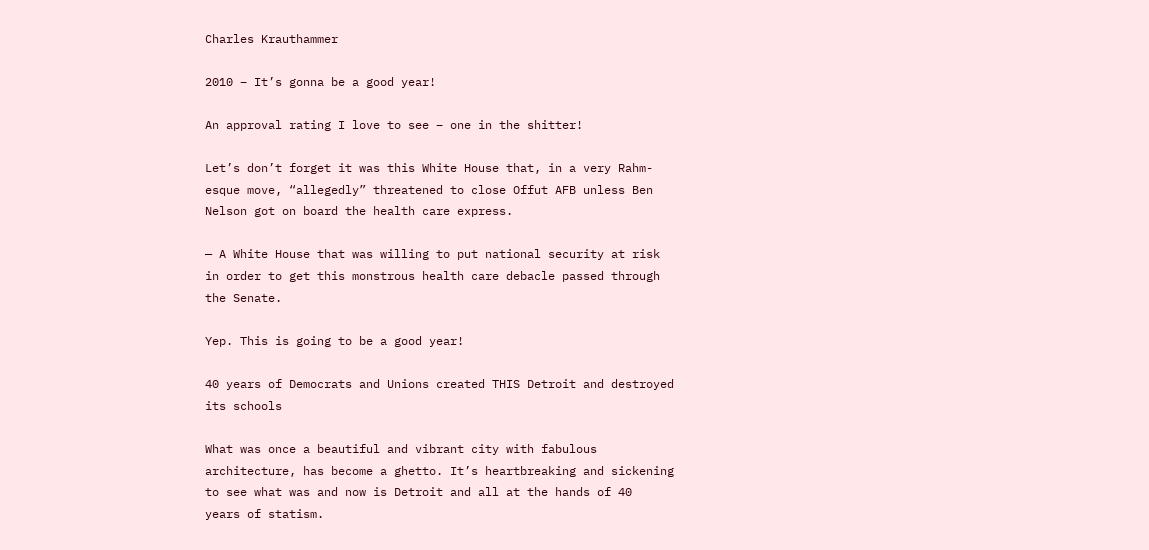Charles Krauthammer

2010 – It’s gonna be a good year!

An approval rating I love to see – one in the shitter!

Let’s don’t forget it was this White House that, in a very Rahm-esque move, “allegedly” threatened to close Offut AFB unless Ben Nelson got on board the health care express.

— A White House that was willing to put national security at risk in order to get this monstrous health care debacle passed through the Senate.

Yep. This is going to be a good year!

40 years of Democrats and Unions created THIS Detroit and destroyed its schools

What was once a beautiful and vibrant city with fabulous architecture, has become a ghetto. It’s heartbreaking and sickening to see what was and now is Detroit and all at the hands of 40  years of statism.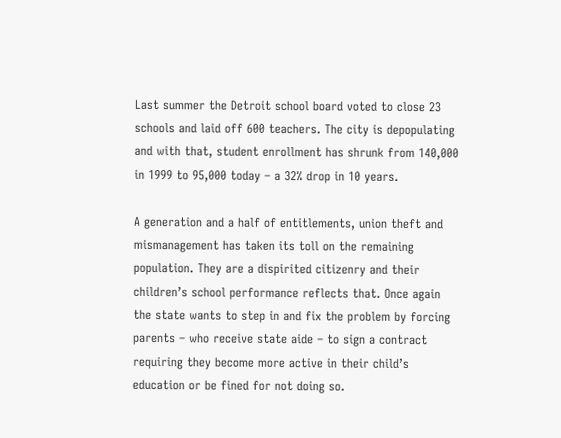Last summer the Detroit school board voted to close 23 schools and laid off 600 teachers. The city is depopulating and with that, student enrollment has shrunk from 140,000 in 1999 to 95,000 today – a 32% drop in 10 years.

A generation and a half of entitlements, union theft and mismanagement has taken its toll on the remaining population. They are a dispirited citizenry and their children’s school performance reflects that. Once again the state wants to step in and fix the problem by forcing parents – who receive state aide – to sign a contract requiring they become more active in their child’s education or be fined for not doing so.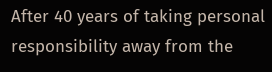After 40 years of taking personal responsibility away from the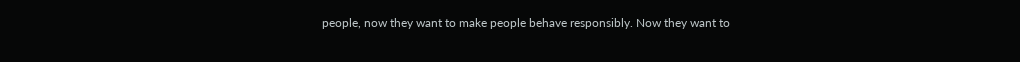people, now they want to make people behave responsibly. Now they want to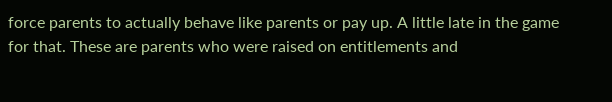force parents to actually behave like parents or pay up. A little late in the game for that. These are parents who were raised on entitlements and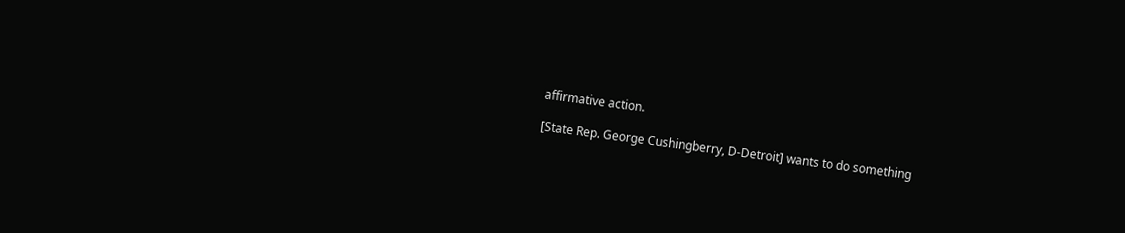affirmative action.

[State Rep. George Cushingberry, D-Detroit] wants to do something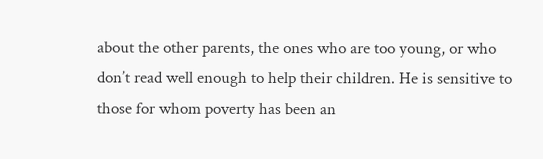about the other parents, the ones who are too young, or who don’t read well enough to help their children. He is sensitive to those for whom poverty has been an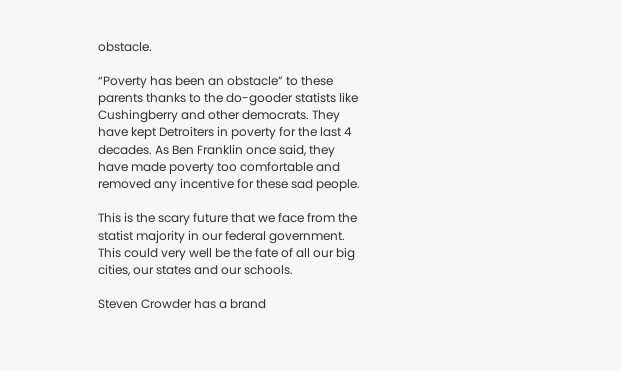obstacle.

“Poverty has been an obstacle” to these parents thanks to the do-gooder statists like Cushingberry and other democrats. They have kept Detroiters in poverty for the last 4 decades. As Ben Franklin once said, they have made poverty too comfortable and removed any incentive for these sad people.

This is the scary future that we face from the statist majority in our federal government. This could very well be the fate of all our big cities, our states and our schools.

Steven Crowder has a brand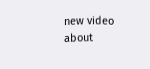new video about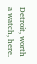Detroit, worth a watch, here.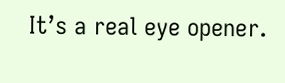It’s a real eye opener.